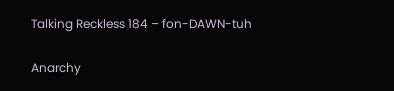Talking Reckless 184 – fon-DAWN-tuh

Anarchy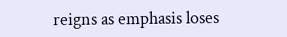reigns as emphasis loses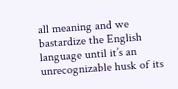all meaning and we bastardize the English language until it’s an unrecognizable husk of its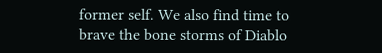former self. We also find time to brave the bone storms of Diablo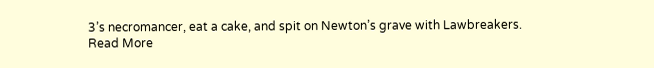3’s necromancer, eat a cake, and spit on Newton’s grave with Lawbreakers.
Read More